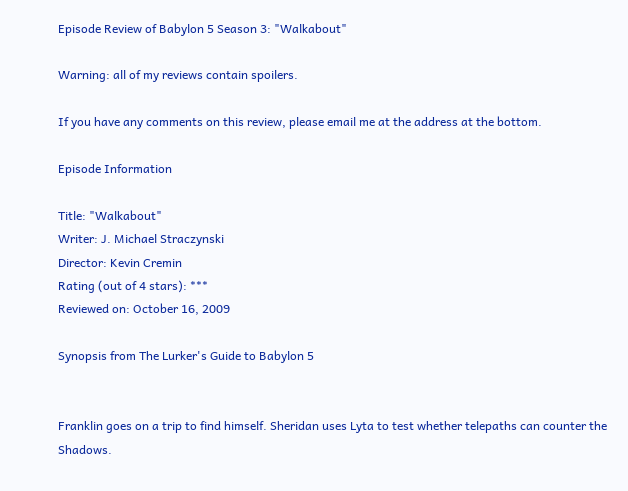Episode Review of Babylon 5 Season 3: "Walkabout"

Warning: all of my reviews contain spoilers.

If you have any comments on this review, please email me at the address at the bottom.

Episode Information

Title: "Walkabout"
Writer: J. Michael Straczynski
Director: Kevin Cremin
Rating (out of 4 stars): ***
Reviewed on: October 16, 2009

Synopsis from The Lurker's Guide to Babylon 5


Franklin goes on a trip to find himself. Sheridan uses Lyta to test whether telepaths can counter the Shadows.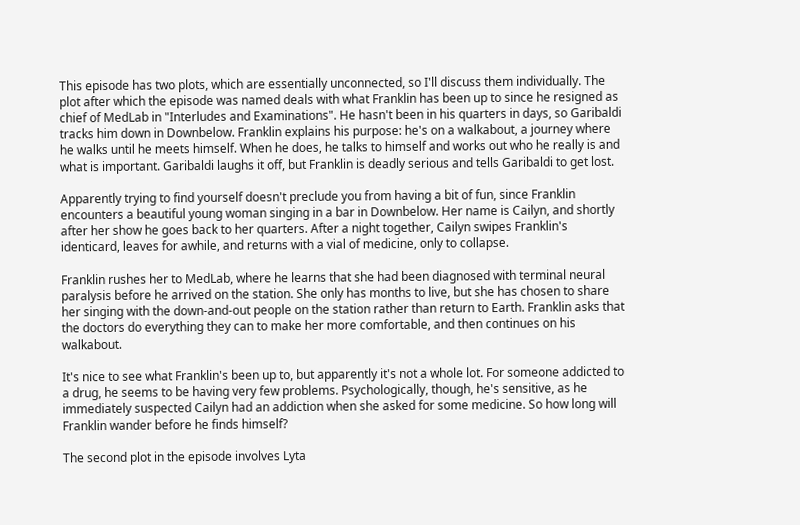This episode has two plots, which are essentially unconnected, so I'll discuss them individually. The plot after which the episode was named deals with what Franklin has been up to since he resigned as chief of MedLab in "Interludes and Examinations". He hasn't been in his quarters in days, so Garibaldi tracks him down in Downbelow. Franklin explains his purpose: he's on a walkabout, a journey where he walks until he meets himself. When he does, he talks to himself and works out who he really is and what is important. Garibaldi laughs it off, but Franklin is deadly serious and tells Garibaldi to get lost.

Apparently trying to find yourself doesn't preclude you from having a bit of fun, since Franklin encounters a beautiful young woman singing in a bar in Downbelow. Her name is Cailyn, and shortly after her show he goes back to her quarters. After a night together, Cailyn swipes Franklin's identicard, leaves for awhile, and returns with a vial of medicine, only to collapse.

Franklin rushes her to MedLab, where he learns that she had been diagnosed with terminal neural paralysis before he arrived on the station. She only has months to live, but she has chosen to share her singing with the down-and-out people on the station rather than return to Earth. Franklin asks that the doctors do everything they can to make her more comfortable, and then continues on his walkabout.

It's nice to see what Franklin's been up to, but apparently it's not a whole lot. For someone addicted to a drug, he seems to be having very few problems. Psychologically, though, he's sensitive, as he immediately suspected Cailyn had an addiction when she asked for some medicine. So how long will Franklin wander before he finds himself?

The second plot in the episode involves Lyta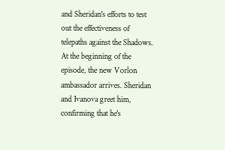and Sheridan's efforts to test out the effectiveness of telepaths against the Shadows. At the beginning of the episode, the new Vorlon ambassador arrives. Sheridan and Ivanova greet him, confirming that he's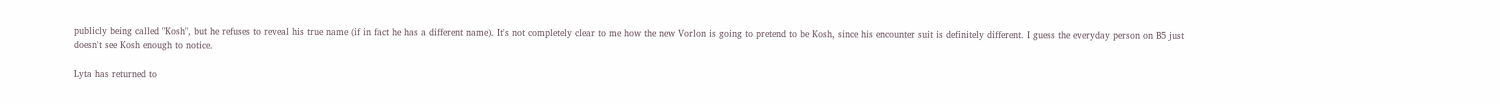publicly being called "Kosh", but he refuses to reveal his true name (if in fact he has a different name). It's not completely clear to me how the new Vorlon is going to pretend to be Kosh, since his encounter suit is definitely different. I guess the everyday person on B5 just doesn't see Kosh enough to notice.

Lyta has returned to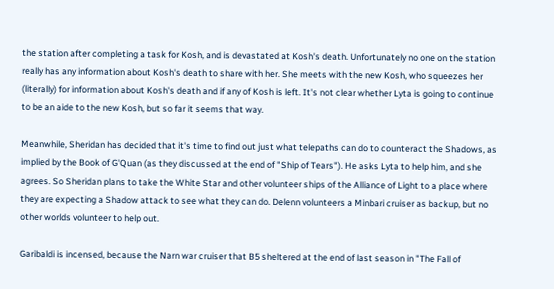the station after completing a task for Kosh, and is devastated at Kosh's death. Unfortunately no one on the station really has any information about Kosh's death to share with her. She meets with the new Kosh, who squeezes her (literally) for information about Kosh's death and if any of Kosh is left. It's not clear whether Lyta is going to continue to be an aide to the new Kosh, but so far it seems that way.

Meanwhile, Sheridan has decided that it's time to find out just what telepaths can do to counteract the Shadows, as implied by the Book of G'Quan (as they discussed at the end of "Ship of Tears"). He asks Lyta to help him, and she agrees. So Sheridan plans to take the White Star and other volunteer ships of the Alliance of Light to a place where they are expecting a Shadow attack to see what they can do. Delenn volunteers a Minbari cruiser as backup, but no other worlds volunteer to help out.

Garibaldi is incensed, because the Narn war cruiser that B5 sheltered at the end of last season in "The Fall of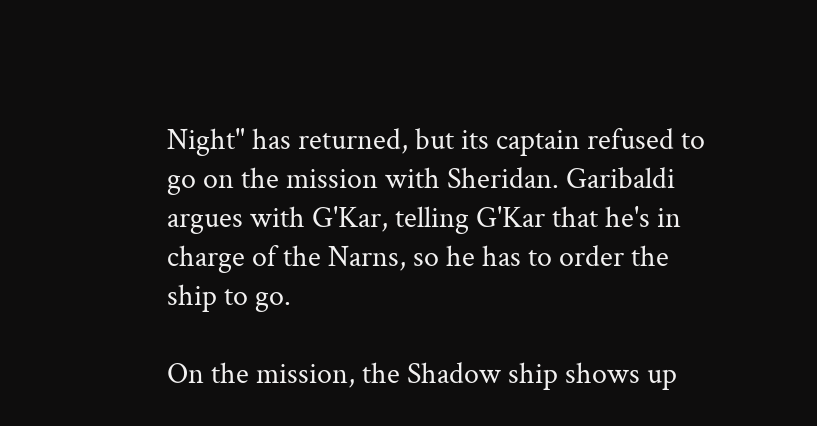Night" has returned, but its captain refused to go on the mission with Sheridan. Garibaldi argues with G'Kar, telling G'Kar that he's in charge of the Narns, so he has to order the ship to go.

On the mission, the Shadow ship shows up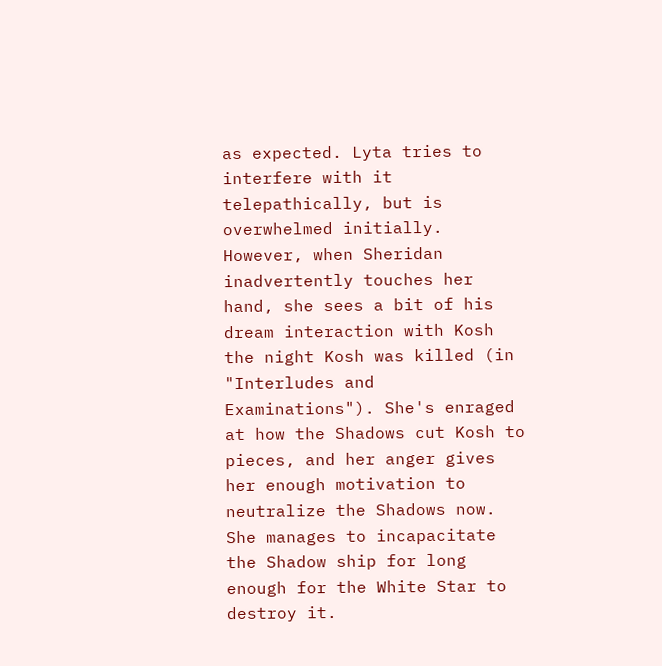as expected. Lyta tries to interfere with it telepathically, but is overwhelmed initially. However, when Sheridan inadvertently touches her hand, she sees a bit of his dream interaction with Kosh the night Kosh was killed (in "Interludes and Examinations"). She's enraged at how the Shadows cut Kosh to pieces, and her anger gives her enough motivation to neutralize the Shadows now. She manages to incapacitate the Shadow ship for long enough for the White Star to destroy it.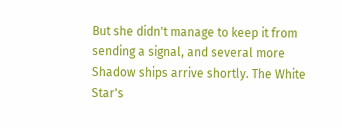But she didn't manage to keep it from sending a signal, and several more Shadow ships arrive shortly. The White Star's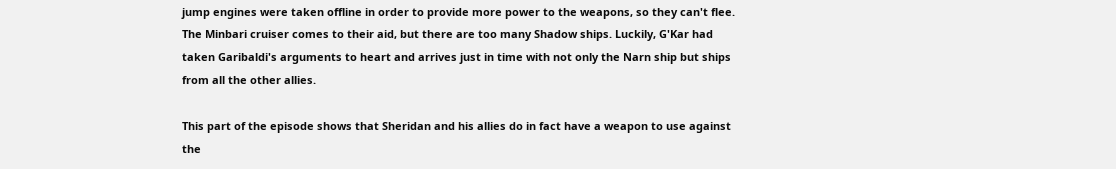jump engines were taken offline in order to provide more power to the weapons, so they can't flee. The Minbari cruiser comes to their aid, but there are too many Shadow ships. Luckily, G'Kar had taken Garibaldi's arguments to heart and arrives just in time with not only the Narn ship but ships from all the other allies.

This part of the episode shows that Sheridan and his allies do in fact have a weapon to use against the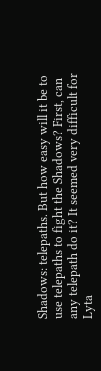Shadows: telepaths. But how easy will it be to use telepaths to fight the Shadows? First, can any telepath do it? It seemed very difficult for Lyta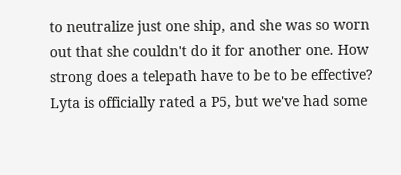to neutralize just one ship, and she was so worn out that she couldn't do it for another one. How strong does a telepath have to be to be effective? Lyta is officially rated a P5, but we've had some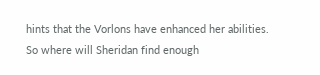hints that the Vorlons have enhanced her abilities. So where will Sheridan find enough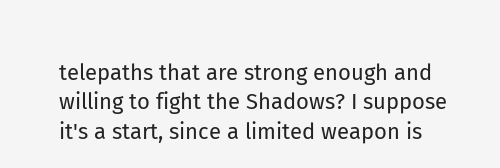telepaths that are strong enough and willing to fight the Shadows? I suppose it's a start, since a limited weapon is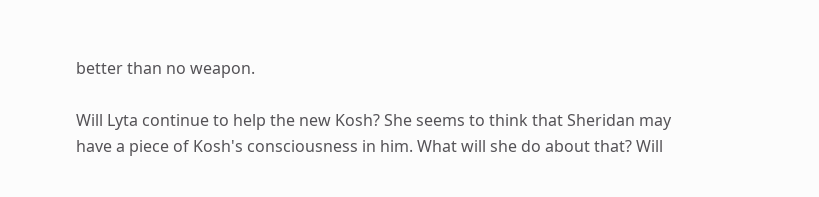better than no weapon.

Will Lyta continue to help the new Kosh? She seems to think that Sheridan may have a piece of Kosh's consciousness in him. What will she do about that? Will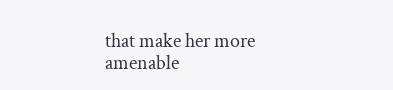that make her more amenable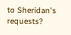to Sheridan's requests?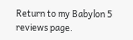Return to my Babylon 5 reviews page.